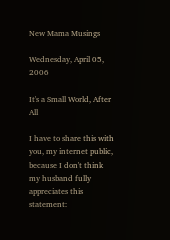New Mama Musings

Wednesday, April 05, 2006

It's a Small World, After All

I have to share this with you, my internet public, because I don't think my husband fully appreciates this statement: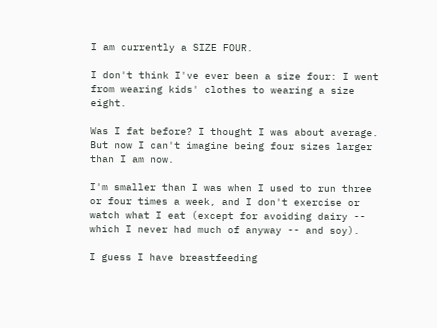I am currently a SIZE FOUR.

I don't think I've ever been a size four: I went from wearing kids' clothes to wearing a size eight.

Was I fat before? I thought I was about average. But now I can't imagine being four sizes larger than I am now.

I'm smaller than I was when I used to run three or four times a week, and I don't exercise or watch what I eat (except for avoiding dairy -- which I never had much of anyway -- and soy).

I guess I have breastfeeding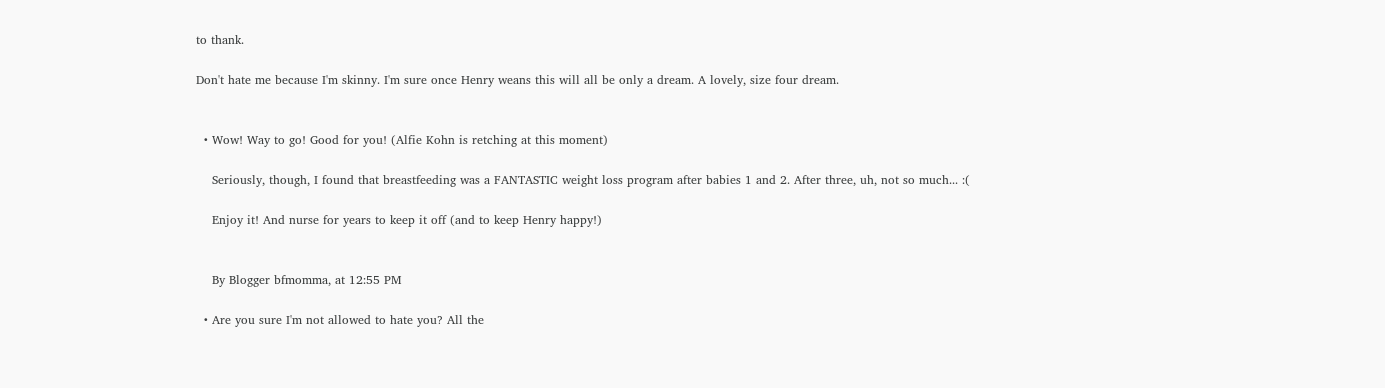to thank.

Don't hate me because I'm skinny. I'm sure once Henry weans this will all be only a dream. A lovely, size four dream.


  • Wow! Way to go! Good for you! (Alfie Kohn is retching at this moment)

    Seriously, though, I found that breastfeeding was a FANTASTIC weight loss program after babies 1 and 2. After three, uh, not so much... :(

    Enjoy it! And nurse for years to keep it off (and to keep Henry happy!)


    By Blogger bfmomma, at 12:55 PM

  • Are you sure I'm not allowed to hate you? All the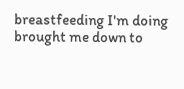breastfeeding I'm doing brought me down to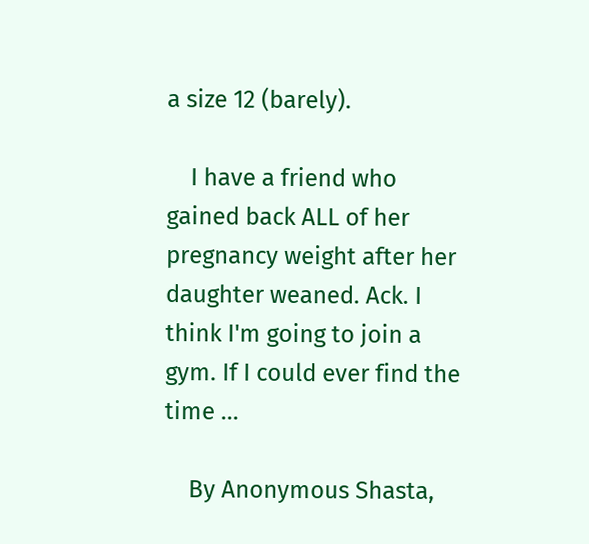a size 12 (barely).

    I have a friend who gained back ALL of her pregnancy weight after her daughter weaned. Ack. I think I'm going to join a gym. If I could ever find the time ...

    By Anonymous Shasta,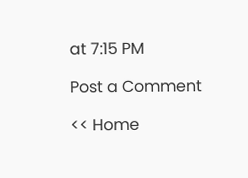at 7:15 PM

Post a Comment

<< Home